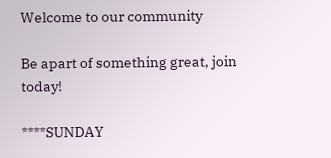Welcome to our community

Be apart of something great, join today!

****SUNDAY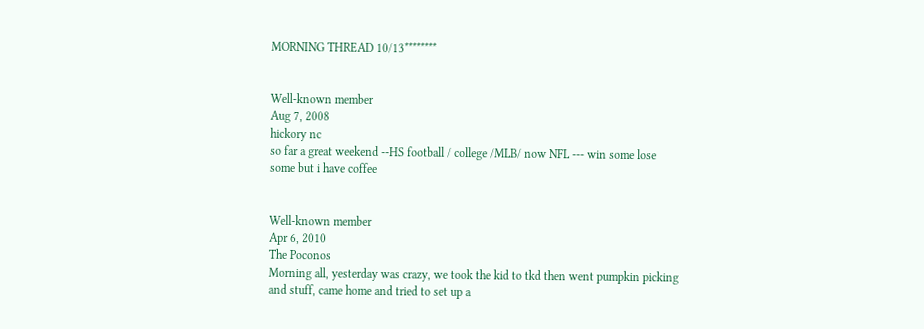MORNING THREAD 10/13********


Well-known member
Aug 7, 2008
hickory nc
so far a great weekend --HS football / college /MLB/ now NFL --- win some lose some but i have coffee


Well-known member
Apr 6, 2010
The Poconos
Morning all, yesterday was crazy, we took the kid to tkd then went pumpkin picking and stuff, came home and tried to set up a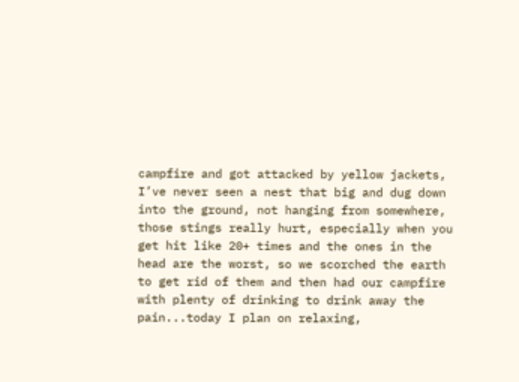campfire and got attacked by yellow jackets, I’ve never seen a nest that big and dug down into the ground, not hanging from somewhere, those stings really hurt, especially when you get hit like 20+ times and the ones in the head are the worst, so we scorched the earth to get rid of them and then had our campfire with plenty of drinking to drink away the pain...today I plan on relaxing,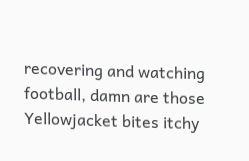recovering and watching football, damn are those Yellowjacket bites itchy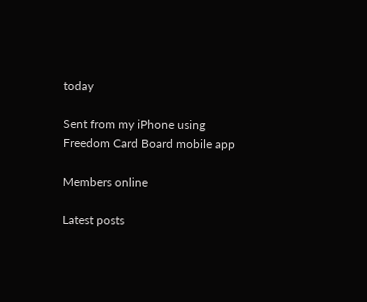today

Sent from my iPhone using Freedom Card Board mobile app

Members online

Latest posts